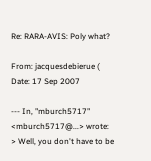Re: RARA-AVIS: Poly what?

From: jacquesdebierue (
Date: 17 Sep 2007

--- In, "mburch5717" <mburch5717@...> wrote:
> Well, you don't have to be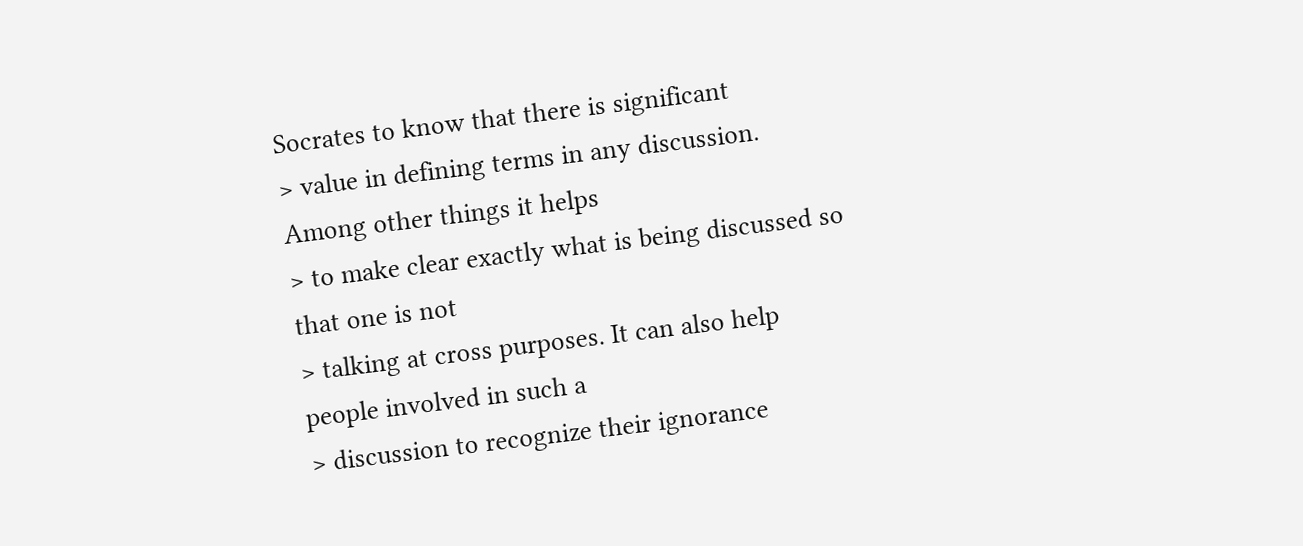Socrates to know that there is significant
> value in defining terms in any discussion. Among other things it helps
> to make clear exactly what is being discussed so that one is not
> talking at cross purposes. It can also help people involved in such a
> discussion to recognize their ignorance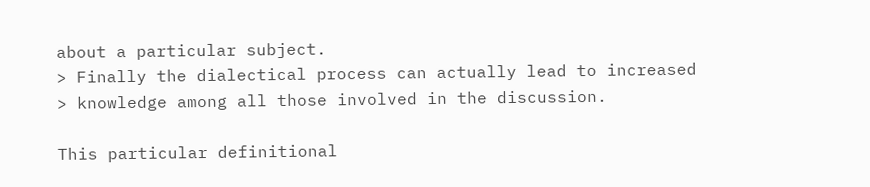about a particular subject.
> Finally the dialectical process can actually lead to increased
> knowledge among all those involved in the discussion.

This particular definitional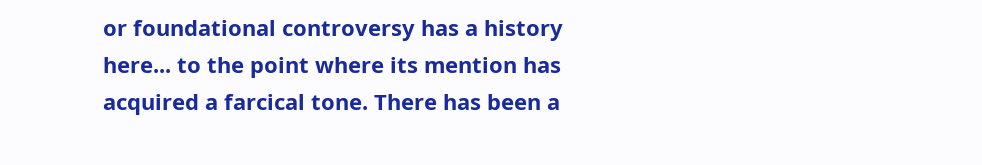or foundational controversy has a history here... to the point where its mention has acquired a farcical tone. There has been a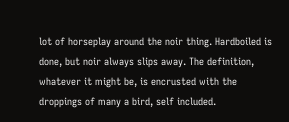lot of horseplay around the noir thing. Hardboiled is done, but noir always slips away. The definition, whatever it might be, is encrusted with the droppings of many a bird, self included.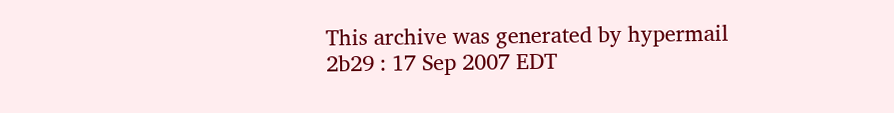This archive was generated by hypermail 2b29 : 17 Sep 2007 EDT